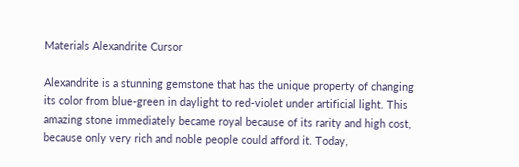Materials Alexandrite Cursor

Alexandrite is a stunning gemstone that has the unique property of changing its color from blue-green in daylight to red-violet under artificial light. This amazing stone immediately became royal because of its rarity and high cost, because only very rich and noble people could afford it. Today,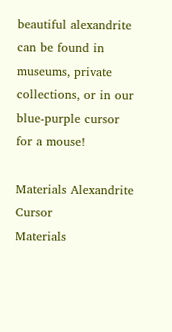beautiful alexandrite can be found in museums, private collections, or in our blue-purple cursor for a mouse!

Materials Alexandrite Cursor
Materials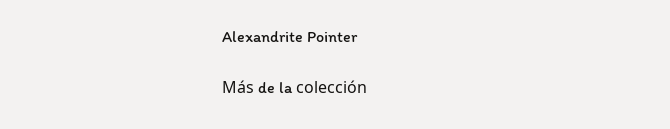Alexandrite Pointer

Más de la colección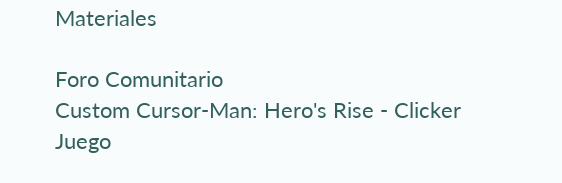Materiales

Foro Comunitario
Custom Cursor-Man: Hero's Rise - Clicker Juego